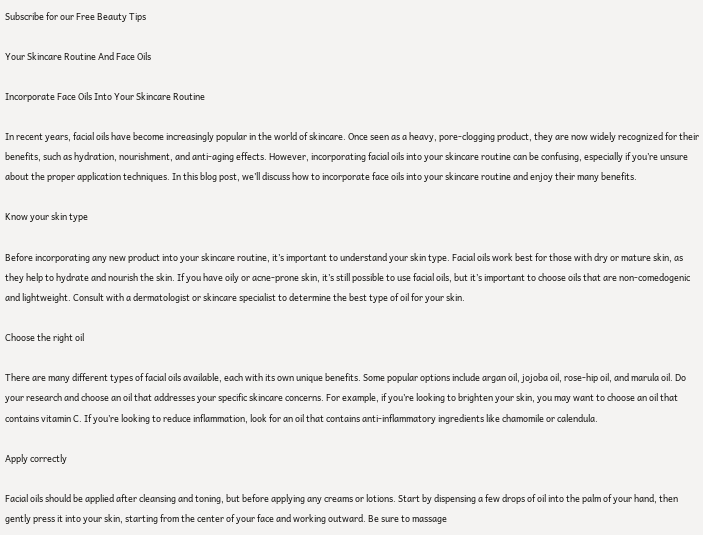Subscribe for our Free Beauty Tips

Your Skincare Routine And Face Oils

Incorporate Face Oils Into Your Skincare Routine

In recent years, facial oils have become increasingly popular in the world of skincare. Once seen as a heavy, pore-clogging product, they are now widely recognized for their benefits, such as hydration, nourishment, and anti-aging effects. However, incorporating facial oils into your skincare routine can be confusing, especially if you’re unsure about the proper application techniques. In this blog post, we’ll discuss how to incorporate face oils into your skincare routine and enjoy their many benefits.

Know your skin type

Before incorporating any new product into your skincare routine, it’s important to understand your skin type. Facial oils work best for those with dry or mature skin, as they help to hydrate and nourish the skin. If you have oily or acne-prone skin, it’s still possible to use facial oils, but it’s important to choose oils that are non-comedogenic and lightweight. Consult with a dermatologist or skincare specialist to determine the best type of oil for your skin.

Choose the right oil

There are many different types of facial oils available, each with its own unique benefits. Some popular options include argan oil, jojoba oil, rose-hip oil, and marula oil. Do your research and choose an oil that addresses your specific skincare concerns. For example, if you’re looking to brighten your skin, you may want to choose an oil that contains vitamin C. If you’re looking to reduce inflammation, look for an oil that contains anti-inflammatory ingredients like chamomile or calendula.

Apply correctly

Facial oils should be applied after cleansing and toning, but before applying any creams or lotions. Start by dispensing a few drops of oil into the palm of your hand, then gently press it into your skin, starting from the center of your face and working outward. Be sure to massage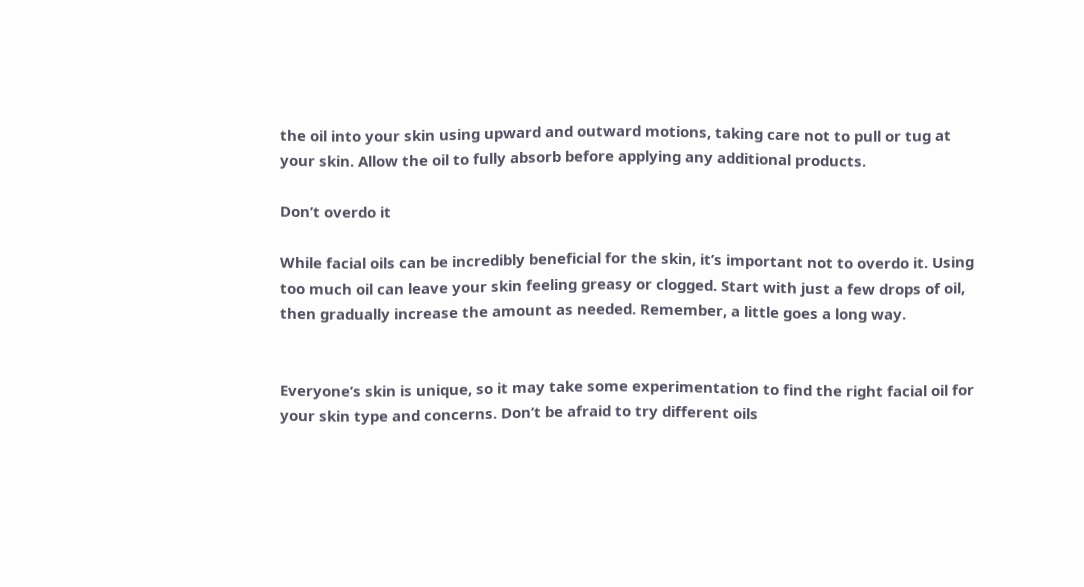the oil into your skin using upward and outward motions, taking care not to pull or tug at your skin. Allow the oil to fully absorb before applying any additional products.

Don’t overdo it

While facial oils can be incredibly beneficial for the skin, it’s important not to overdo it. Using too much oil can leave your skin feeling greasy or clogged. Start with just a few drops of oil, then gradually increase the amount as needed. Remember, a little goes a long way.


Everyone’s skin is unique, so it may take some experimentation to find the right facial oil for your skin type and concerns. Don’t be afraid to try different oils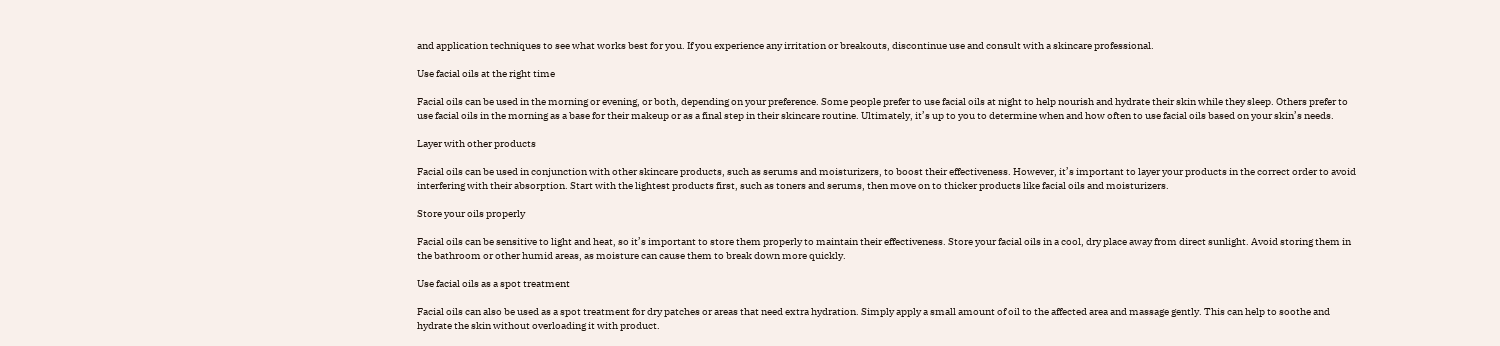and application techniques to see what works best for you. If you experience any irritation or breakouts, discontinue use and consult with a skincare professional.

Use facial oils at the right time

Facial oils can be used in the morning or evening, or both, depending on your preference. Some people prefer to use facial oils at night to help nourish and hydrate their skin while they sleep. Others prefer to use facial oils in the morning as a base for their makeup or as a final step in their skincare routine. Ultimately, it’s up to you to determine when and how often to use facial oils based on your skin’s needs.

Layer with other products

Facial oils can be used in conjunction with other skincare products, such as serums and moisturizers, to boost their effectiveness. However, it’s important to layer your products in the correct order to avoid interfering with their absorption. Start with the lightest products first, such as toners and serums, then move on to thicker products like facial oils and moisturizers.

Store your oils properly

Facial oils can be sensitive to light and heat, so it’s important to store them properly to maintain their effectiveness. Store your facial oils in a cool, dry place away from direct sunlight. Avoid storing them in the bathroom or other humid areas, as moisture can cause them to break down more quickly.

Use facial oils as a spot treatment

Facial oils can also be used as a spot treatment for dry patches or areas that need extra hydration. Simply apply a small amount of oil to the affected area and massage gently. This can help to soothe and hydrate the skin without overloading it with product.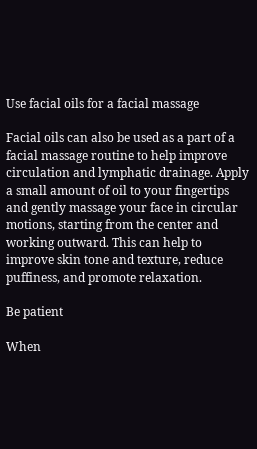Use facial oils for a facial massage

Facial oils can also be used as a part of a facial massage routine to help improve circulation and lymphatic drainage. Apply a small amount of oil to your fingertips and gently massage your face in circular motions, starting from the center and working outward. This can help to improve skin tone and texture, reduce puffiness, and promote relaxation.

Be patient

When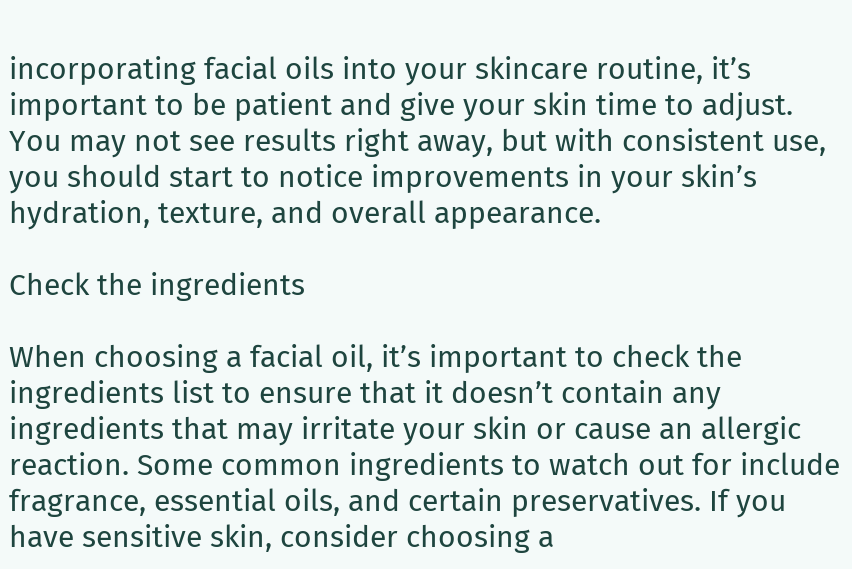incorporating facial oils into your skincare routine, it’s important to be patient and give your skin time to adjust. You may not see results right away, but with consistent use, you should start to notice improvements in your skin’s hydration, texture, and overall appearance.

Check the ingredients

When choosing a facial oil, it’s important to check the ingredients list to ensure that it doesn’t contain any ingredients that may irritate your skin or cause an allergic reaction. Some common ingredients to watch out for include fragrance, essential oils, and certain preservatives. If you have sensitive skin, consider choosing a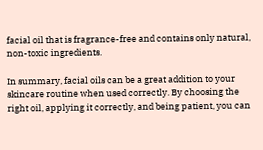facial oil that is fragrance-free and contains only natural, non-toxic ingredients.

In summary, facial oils can be a great addition to your skincare routine when used correctly. By choosing the right oil, applying it correctly, and being patient, you can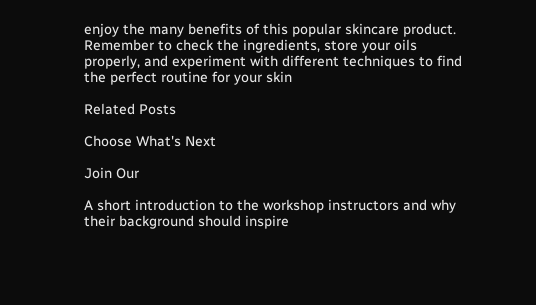enjoy the many benefits of this popular skincare product. Remember to check the ingredients, store your oils properly, and experiment with different techniques to find the perfect routine for your skin

Related Posts

Choose What's Next

Join Our

A short introduction to the workshop instructors and why their background should inspire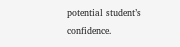potential student’s confidence.